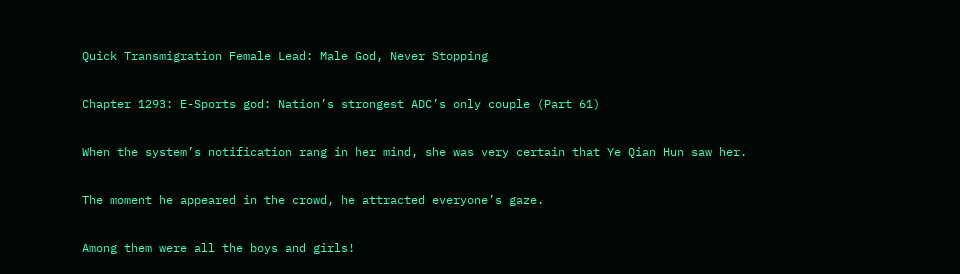Quick Transmigration Female Lead: Male God, Never Stopping

Chapter 1293: E-Sports god: Nation’s strongest ADC’s only couple (Part 61)

When the system’s notification rang in her mind, she was very certain that Ye Qian Hun saw her.

The moment he appeared in the crowd, he attracted everyone’s gaze.

Among them were all the boys and girls!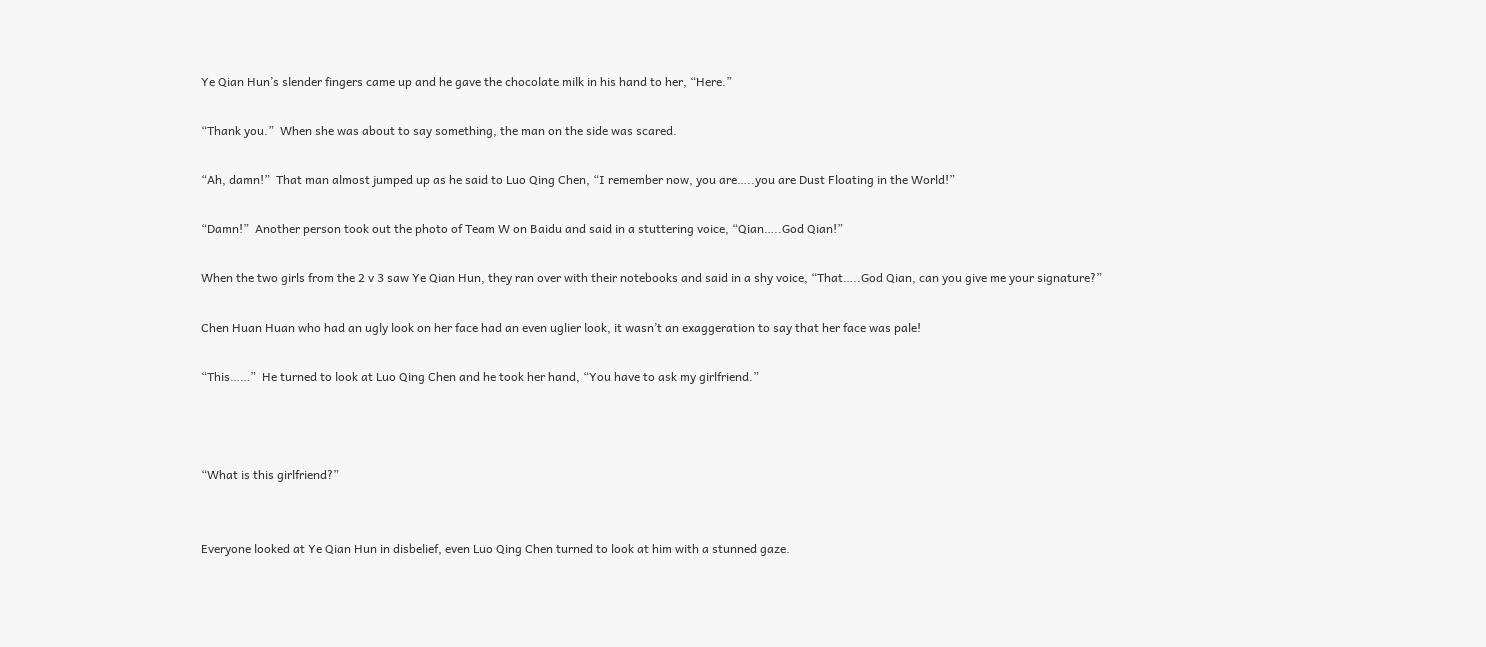Ye Qian Hun’s slender fingers came up and he gave the chocolate milk in his hand to her, “Here.”

“Thank you.”  When she was about to say something, the man on the side was scared.

“Ah, damn!”  That man almost jumped up as he said to Luo Qing Chen, “I remember now, you are…..you are Dust Floating in the World!”

“Damn!”  Another person took out the photo of Team W on Baidu and said in a stuttering voice, “Qian…..God Qian!”

When the two girls from the 2 v 3 saw Ye Qian Hun, they ran over with their notebooks and said in a shy voice, “That…..God Qian, can you give me your signature?”

Chen Huan Huan who had an ugly look on her face had an even uglier look, it wasn’t an exaggeration to say that her face was pale!

“This……”  He turned to look at Luo Qing Chen and he took her hand, “You have to ask my girlfriend.”



“What is this girlfriend?”


Everyone looked at Ye Qian Hun in disbelief, even Luo Qing Chen turned to look at him with a stunned gaze.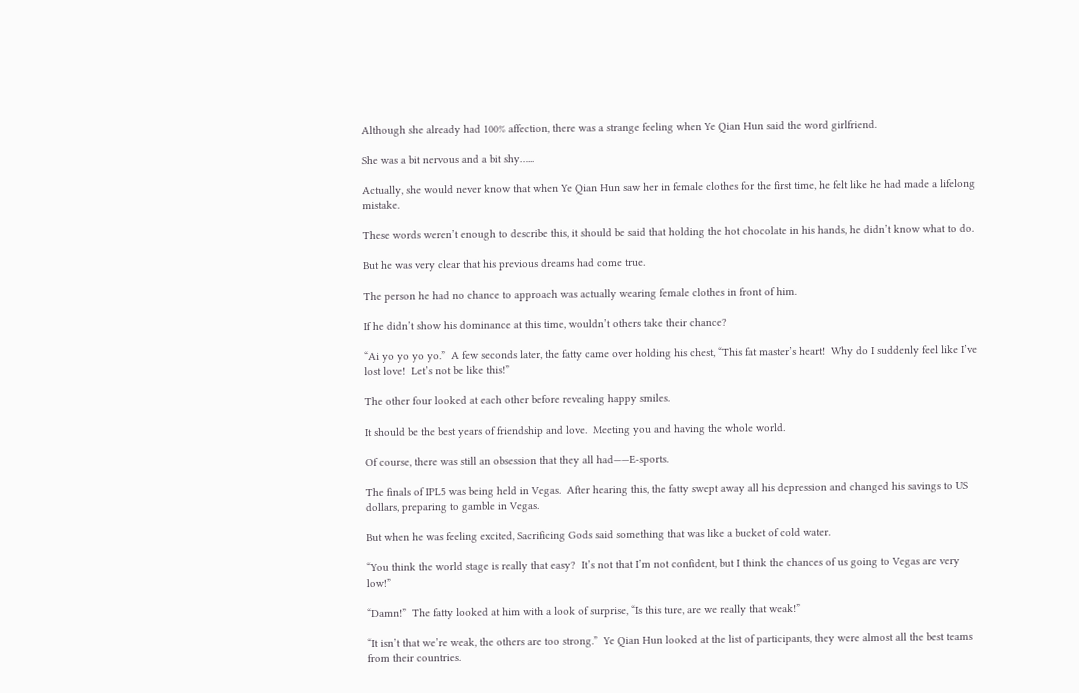Although she already had 100% affection, there was a strange feeling when Ye Qian Hun said the word girlfriend.

She was a bit nervous and a bit shy…...

Actually, she would never know that when Ye Qian Hun saw her in female clothes for the first time, he felt like he had made a lifelong mistake.

These words weren’t enough to describe this, it should be said that holding the hot chocolate in his hands, he didn’t know what to do.

But he was very clear that his previous dreams had come true.

The person he had no chance to approach was actually wearing female clothes in front of him.

If he didn’t show his dominance at this time, wouldn’t others take their chance?

“Ai yo yo yo yo.”  A few seconds later, the fatty came over holding his chest, “This fat master’s heart!  Why do I suddenly feel like I’ve lost love!  Let’s not be like this!”

The other four looked at each other before revealing happy smiles.

It should be the best years of friendship and love.  Meeting you and having the whole world.

Of course, there was still an obsession that they all had——E-sports.

The finals of IPL5 was being held in Vegas.  After hearing this, the fatty swept away all his depression and changed his savings to US dollars, preparing to gamble in Vegas.

But when he was feeling excited, Sacrificing Gods said something that was like a bucket of cold water.

“You think the world stage is really that easy?  It’s not that I’m not confident, but I think the chances of us going to Vegas are very low!”

“Damn!”  The fatty looked at him with a look of surprise, “Is this ture, are we really that weak!”

“It isn’t that we’re weak, the others are too strong.”  Ye Qian Hun looked at the list of participants, they were almost all the best teams from their countries.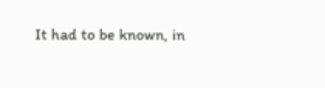It had to be known, in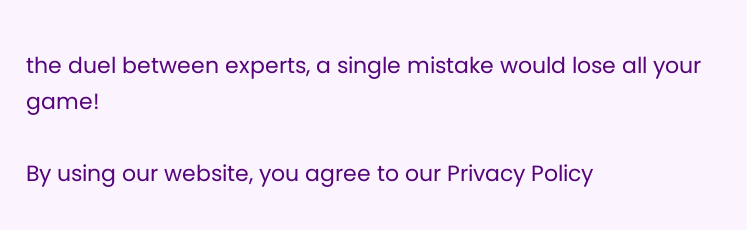the duel between experts, a single mistake would lose all your game!

By using our website, you agree to our Privacy Policy